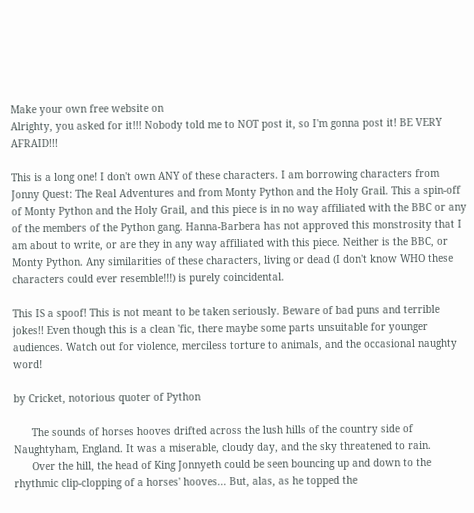Make your own free website on
Alrighty, you asked for it!!! Nobody told me to NOT post it, so I'm gonna post it! BE VERY AFRAID!!!

This is a long one! I don't own ANY of these characters. I am borrowing characters from Jonny Quest: The Real Adventures and from Monty Python and the Holy Grail. This a spin-off of Monty Python and the Holy Grail, and this piece is in no way affiliated with the BBC or any of the members of the Python gang. Hanna-Barbera has not approved this monstrosity that I am about to write, or are they in any way affiliated with this piece. Neither is the BBC, or Monty Python. Any similarities of these characters, living or dead (I don't know WHO these characters could ever resemble!!!) is purely coincidental.

This IS a spoof! This is not meant to be taken seriously. Beware of bad puns and terrible jokes!! Even though this is a clean 'fic, there maybe some parts unsuitable for younger audiences. Watch out for violence, merciless torture to animals, and the occasional naughty word!

by Cricket, notorious quoter of Python

      The sounds of horses hooves drifted across the lush hills of the country side of Naughtyham, England. It was a miserable, cloudy day, and the sky threatened to rain.
      Over the hill, the head of King Jonnyeth could be seen bouncing up and down to the rhythmic clip-clopping of a horses' hooves... But, alas, as he topped the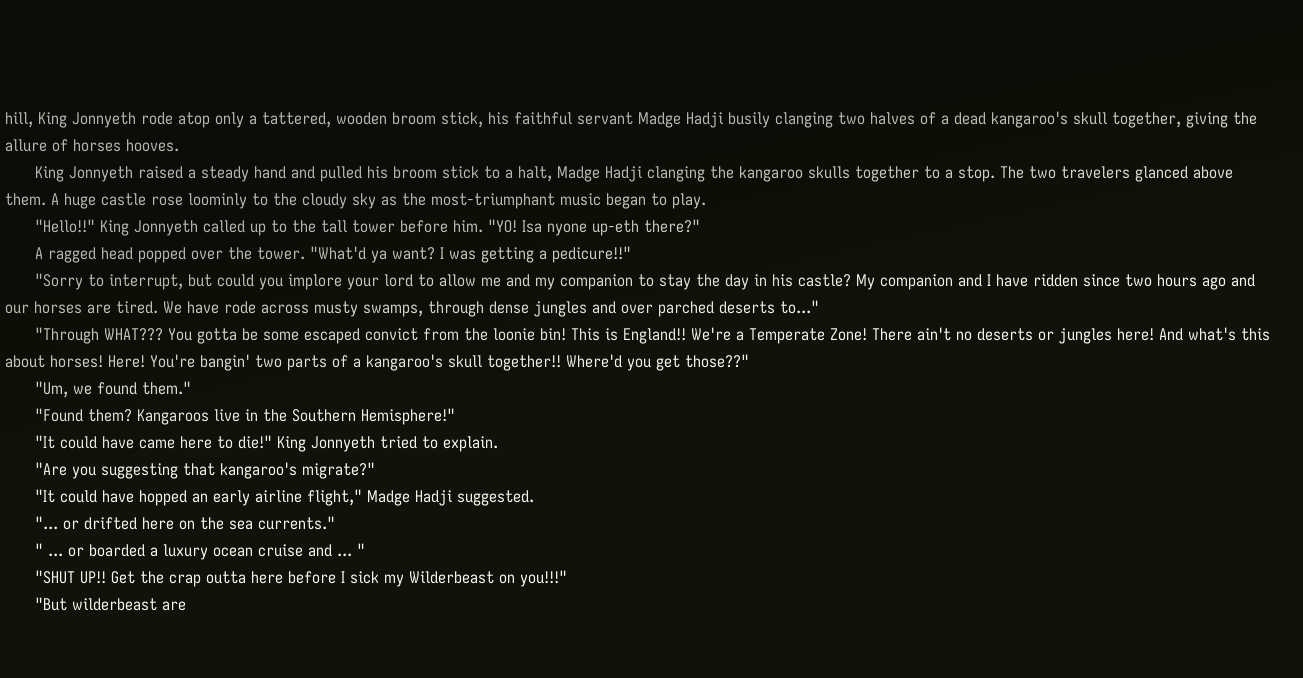hill, King Jonnyeth rode atop only a tattered, wooden broom stick, his faithful servant Madge Hadji busily clanging two halves of a dead kangaroo's skull together, giving the allure of horses hooves.
      King Jonnyeth raised a steady hand and pulled his broom stick to a halt, Madge Hadji clanging the kangaroo skulls together to a stop. The two travelers glanced above them. A huge castle rose loominly to the cloudy sky as the most-triumphant music began to play.
      "Hello!!" King Jonnyeth called up to the tall tower before him. "YO! Isa nyone up-eth there?"
      A ragged head popped over the tower. "What'd ya want? I was getting a pedicure!!"
      "Sorry to interrupt, but could you implore your lord to allow me and my companion to stay the day in his castle? My companion and I have ridden since two hours ago and our horses are tired. We have rode across musty swamps, through dense jungles and over parched deserts to..."
      "Through WHAT??? You gotta be some escaped convict from the loonie bin! This is England!! We're a Temperate Zone! There ain't no deserts or jungles here! And what's this about horses! Here! You're bangin' two parts of a kangaroo's skull together!! Where'd you get those??"
      "Um, we found them."
      "Found them? Kangaroos live in the Southern Hemisphere!"
      "It could have came here to die!" King Jonnyeth tried to explain.
      "Are you suggesting that kangaroo's migrate?"
      "It could have hopped an early airline flight," Madge Hadji suggested.
      "... or drifted here on the sea currents."
      " ... or boarded a luxury ocean cruise and ... "
      "SHUT UP!! Get the crap outta here before I sick my Wilderbeast on you!!!"
      "But wilderbeast are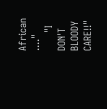African ...."
      "I DON'T BLOODY CARE!!"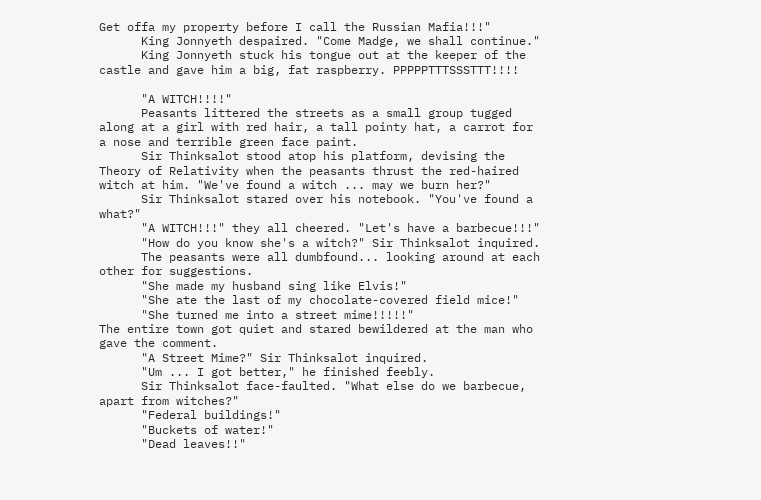Get offa my property before I call the Russian Mafia!!!"
      King Jonnyeth despaired. "Come Madge, we shall continue."
      King Jonnyeth stuck his tongue out at the keeper of the castle and gave him a big, fat raspberry. PPPPPTTTSSSTTT!!!!

      "A WITCH!!!!"
      Peasants littered the streets as a small group tugged along at a girl with red hair, a tall pointy hat, a carrot for a nose and terrible green face paint.
      Sir Thinksalot stood atop his platform, devising the Theory of Relativity when the peasants thrust the red-haired witch at him. "We've found a witch ... may we burn her?"
      Sir Thinksalot stared over his notebook. "You've found a what?"
      "A WITCH!!!" they all cheered. "Let's have a barbecue!!!"
      "How do you know she's a witch?" Sir Thinksalot inquired.
      The peasants were all dumbfound... looking around at each other for suggestions.
      "She made my husband sing like Elvis!"
      "She ate the last of my chocolate-covered field mice!"
      "She turned me into a street mime!!!!!"
The entire town got quiet and stared bewildered at the man who gave the comment.
      "A Street Mime?" Sir Thinksalot inquired.
      "Um ... I got better," he finished feebly.
      Sir Thinksalot face-faulted. "What else do we barbecue, apart from witches?"
      "Federal buildings!"
      "Buckets of water!"
      "Dead leaves!!"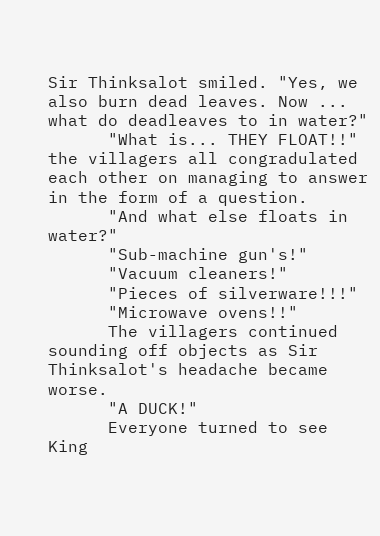Sir Thinksalot smiled. "Yes, we also burn dead leaves. Now ... what do deadleaves to in water?"
      "What is... THEY FLOAT!!" the villagers all congradulated each other on managing to answer in the form of a question.
      "And what else floats in water?"
      "Sub-machine gun's!"
      "Vacuum cleaners!"
      "Pieces of silverware!!!"
      "Microwave ovens!!"
      The villagers continued sounding off objects as Sir Thinksalot's headache became worse.
      "A DUCK!"
      Everyone turned to see King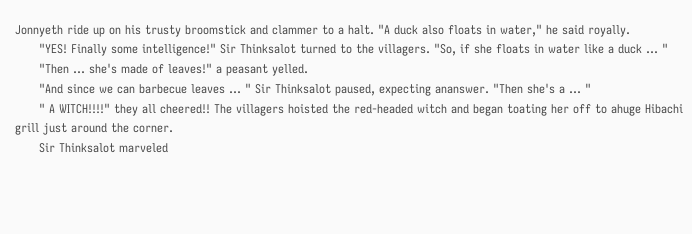Jonnyeth ride up on his trusty broomstick and clammer to a halt. "A duck also floats in water," he said royally.
      "YES! Finally some intelligence!" Sir Thinksalot turned to the villagers. "So, if she floats in water like a duck ... "
      "Then ... she's made of leaves!" a peasant yelled.
      "And since we can barbecue leaves ... " Sir Thinksalot paused, expecting ananswer. "Then she's a ... "
      " A WITCH!!!!" they all cheered!! The villagers hoisted the red-headed witch and began toating her off to ahuge Hibachi grill just around the corner.
      Sir Thinksalot marveled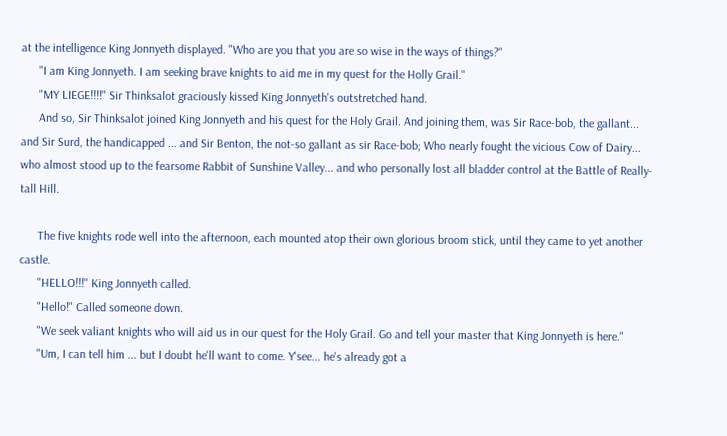at the intelligence King Jonnyeth displayed. "Who are you that you are so wise in the ways of things?"
      "I am King Jonnyeth. I am seeking brave knights to aid me in my quest for the Holly Grail."
      "MY LIEGE!!!!" Sir Thinksalot graciously kissed King Jonnyeth's outstretched hand.
      And so, Sir Thinksalot joined King Jonnyeth and his quest for the Holy Grail. And joining them, was Sir Race-bob, the gallant... and Sir Surd, the handicapped ... and Sir Benton, the not-so gallant as sir Race-bob; Who nearly fought the vicious Cow of Dairy... who almost stood up to the fearsome Rabbit of Sunshine Valley... and who personally lost all bladder control at the Battle of Really-tall Hill.

      The five knights rode well into the afternoon, each mounted atop their own glorious broom stick, until they came to yet another castle.
      "HELLO!!!" King Jonnyeth called.
      "Hello!" Called someone down.
      "We seek valiant knights who will aid us in our quest for the Holy Grail. Go and tell your master that King Jonnyeth is here."
      "Um, I can tell him ... but I doubt he'll want to come. Y'see... he's already got a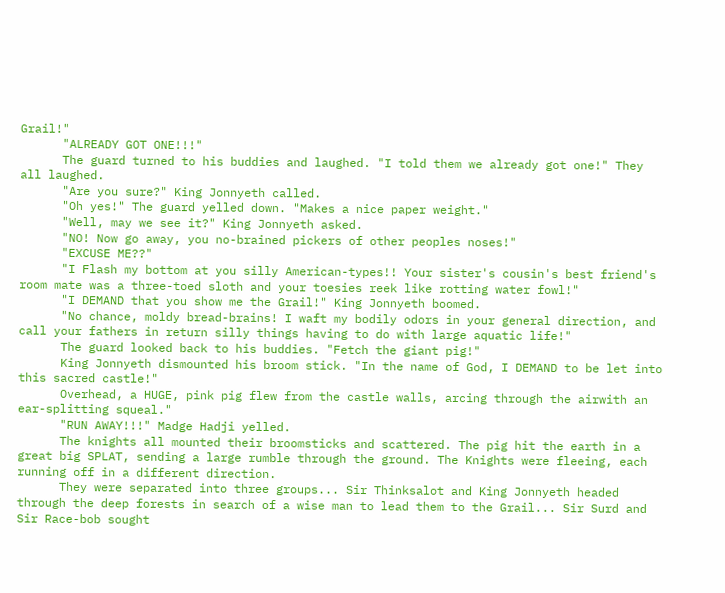Grail!"
      "ALREADY GOT ONE!!!"
      The guard turned to his buddies and laughed. "I told them we already got one!" They all laughed.
      "Are you sure?" King Jonnyeth called.
      "Oh yes!" The guard yelled down. "Makes a nice paper weight."
      "Well, may we see it?" King Jonnyeth asked.
      "NO! Now go away, you no-brained pickers of other peoples noses!"
      "EXCUSE ME??"
      "I Flash my bottom at you silly American-types!! Your sister's cousin's best friend's room mate was a three-toed sloth and your toesies reek like rotting water fowl!"
      "I DEMAND that you show me the Grail!" King Jonnyeth boomed.
      "No chance, moldy bread-brains! I waft my bodily odors in your general direction, and call your fathers in return silly things having to do with large aquatic life!"
      The guard looked back to his buddies. "Fetch the giant pig!"
      King Jonnyeth dismounted his broom stick. "In the name of God, I DEMAND to be let into this sacred castle!"
      Overhead, a HUGE, pink pig flew from the castle walls, arcing through the airwith an ear-splitting squeal."
      "RUN AWAY!!!" Madge Hadji yelled.
      The knights all mounted their broomsticks and scattered. The pig hit the earth in a great big SPLAT, sending a large rumble through the ground. The Knights were fleeing, each running off in a different direction.
      They were separated into three groups... Sir Thinksalot and King Jonnyeth headed through the deep forests in search of a wise man to lead them to the Grail... Sir Surd and Sir Race-bob sought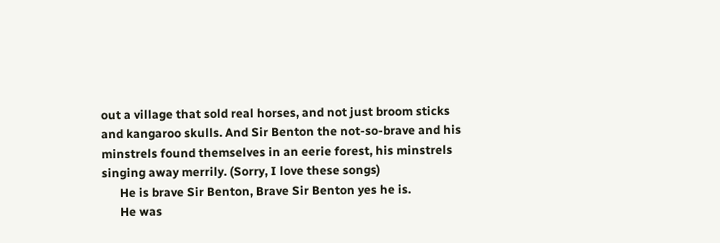out a village that sold real horses, and not just broom sticks and kangaroo skulls. And Sir Benton the not-so-brave and his minstrels found themselves in an eerie forest, his minstrels singing away merrily. (Sorry, I love these songs)
      He is brave Sir Benton, Brave Sir Benton yes he is.
      He was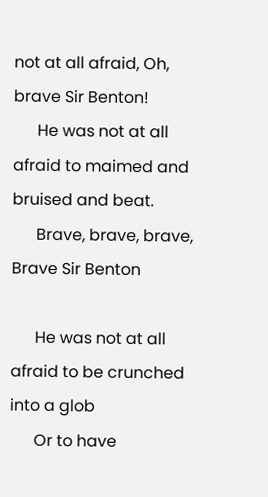not at all afraid, Oh, brave Sir Benton!
      He was not at all afraid to maimed and bruised and beat.
      Brave, brave, brave, Brave Sir Benton

      He was not at all afraid to be crunched into a glob
      Or to have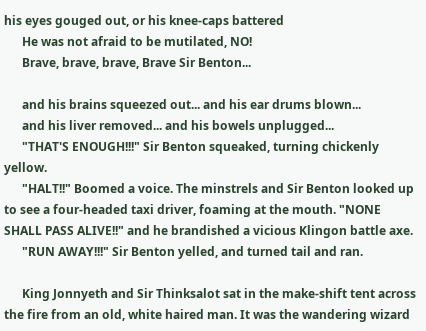his eyes gouged out, or his knee-caps battered
      He was not afraid to be mutilated, NO!
      Brave, brave, brave, Brave Sir Benton...

      and his brains squeezed out... and his ear drums blown...
      and his liver removed... and his bowels unplugged...
      "THAT'S ENOUGH!!!" Sir Benton squeaked, turning chickenly yellow.
      "HALT!!" Boomed a voice. The minstrels and Sir Benton looked up to see a four-headed taxi driver, foaming at the mouth. "NONE SHALL PASS ALIVE!!" and he brandished a vicious Klingon battle axe.
      "RUN AWAY!!!" Sir Benton yelled, and turned tail and ran.

      King Jonnyeth and Sir Thinksalot sat in the make-shift tent across the fire from an old, white haired man. It was the wandering wizard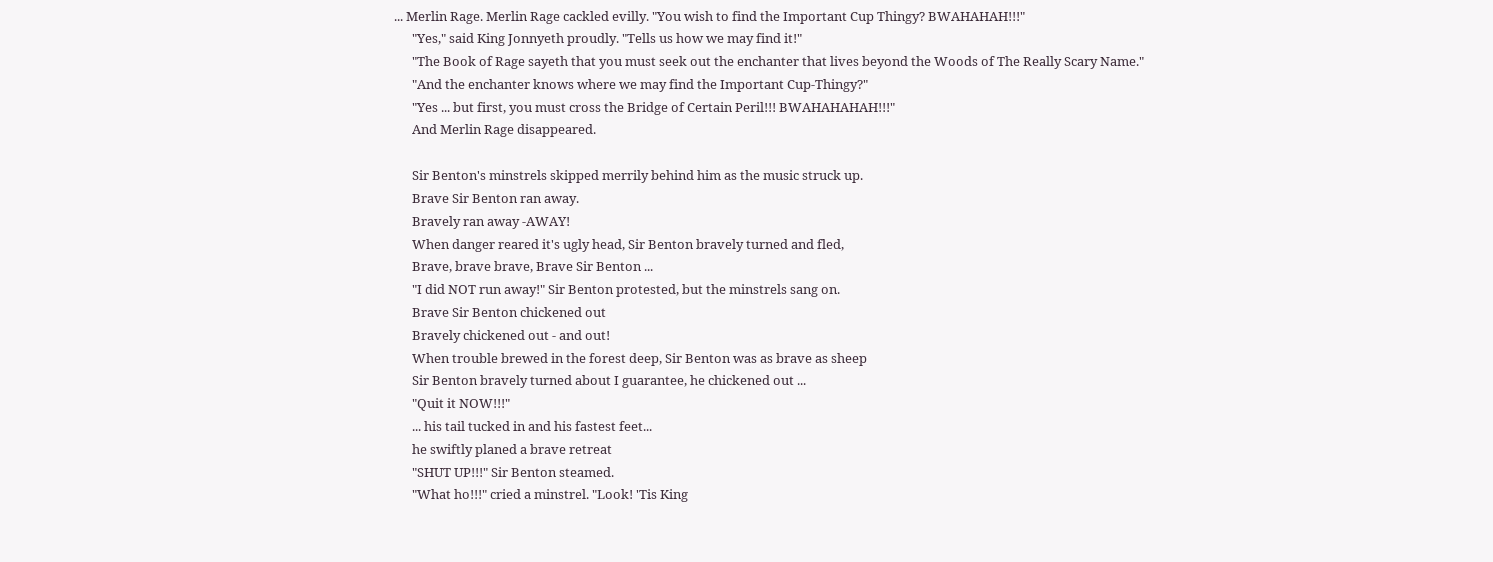... Merlin Rage. Merlin Rage cackled evilly. "You wish to find the Important Cup Thingy? BWAHAHAH!!!"
      "Yes," said King Jonnyeth proudly. "Tells us how we may find it!"
      "The Book of Rage sayeth that you must seek out the enchanter that lives beyond the Woods of The Really Scary Name."
      "And the enchanter knows where we may find the Important Cup-Thingy?"
      "Yes ... but first, you must cross the Bridge of Certain Peril!!! BWAHAHAHAH!!!"
      And Merlin Rage disappeared.

      Sir Benton's minstrels skipped merrily behind him as the music struck up.
      Brave Sir Benton ran away.
      Bravely ran away -AWAY!
      When danger reared it's ugly head, Sir Benton bravely turned and fled,
      Brave, brave brave, Brave Sir Benton ...
      "I did NOT run away!" Sir Benton protested, but the minstrels sang on.
      Brave Sir Benton chickened out
      Bravely chickened out - and out!
      When trouble brewed in the forest deep, Sir Benton was as brave as sheep
      Sir Benton bravely turned about I guarantee, he chickened out ...
      "Quit it NOW!!!"
      ... his tail tucked in and his fastest feet...
      he swiftly planed a brave retreat
      "SHUT UP!!!" Sir Benton steamed.
      "What ho!!!" cried a minstrel. "Look! 'Tis King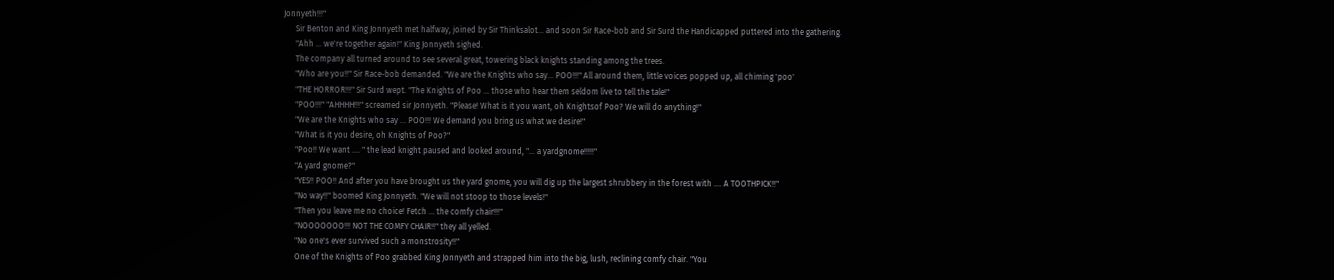Jonnyeth!!!"
      Sir Benton and King Jonnyeth met halfway, joined by Sir Thinksalot... and soon Sir Race-bob and Sir Surd the Handicapped puttered into the gathering.
      "Ahh ... we're together again!" King Jonnyeth sighed.
      The company all turned around to see several great, towering black knights standing among the trees.
      "Who are you!!" Sir Race-bob demanded. "We are the Knights who say... POO!!!" All around them, little voices popped up, all chiming 'poo'
      "THE HORROR!!!" Sir Surd wept. "The Knights of Poo ... those who hear them seldom live to tell the tale!"
      "POO!!!" "AHHHH!!!" screamed sir Jonnyeth. "Please! What is it you want, oh Knightsof Poo? We will do anything!"
      "We are the Knights who say ... POO!!! We demand you bring us what we desire!"
      "What is it you desire, oh Knights of Poo?"
      "Poo!! We want .... " the lead knight paused and looked around, "... a yardgnome!!!!!"
      "A yard gnome?"
      "YES!! POO!! And after you have brought us the yard gnome, you will dig up the largest shrubbery in the forest with .... A TOOTHPICK!!"
      "No way!!" boomed King Jonnyeth. "We will not stoop to those levels!"
      "Then you leave me no choice! Fetch ... the comfy chair!!!"
      "NOOOOOOO!!! NOT THE COMFY CHAIR!!" they all yelled.
      "No one's ever survived such a monstrosity!!"
      One of the Knights of Poo grabbed King Jonnyeth and strapped him into the big, lush, reclining comfy chair. "You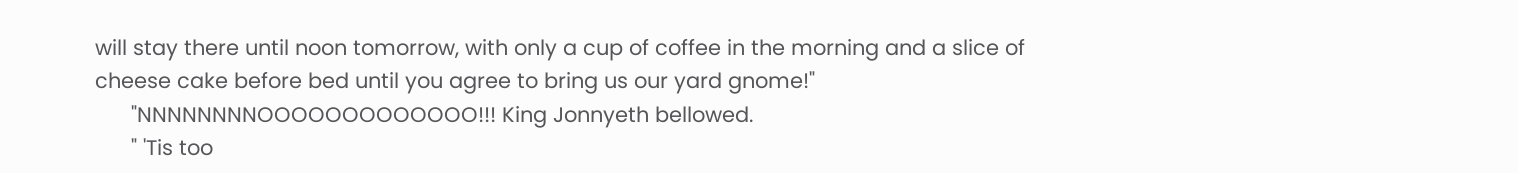will stay there until noon tomorrow, with only a cup of coffee in the morning and a slice of cheese cake before bed until you agree to bring us our yard gnome!"
      "NNNNNNNNOOOOOOOOOOOOO!!! King Jonnyeth bellowed.
      " 'Tis too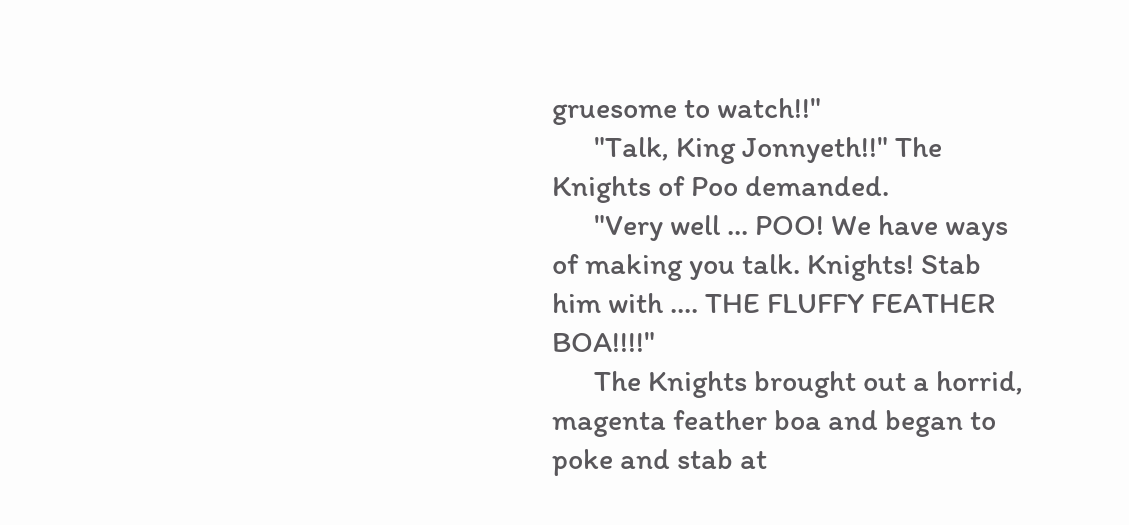gruesome to watch!!"
      "Talk, King Jonnyeth!!" The Knights of Poo demanded.
      "Very well ... POO! We have ways of making you talk. Knights! Stab him with .... THE FLUFFY FEATHER BOA!!!!"
      The Knights brought out a horrid, magenta feather boa and began to poke and stab at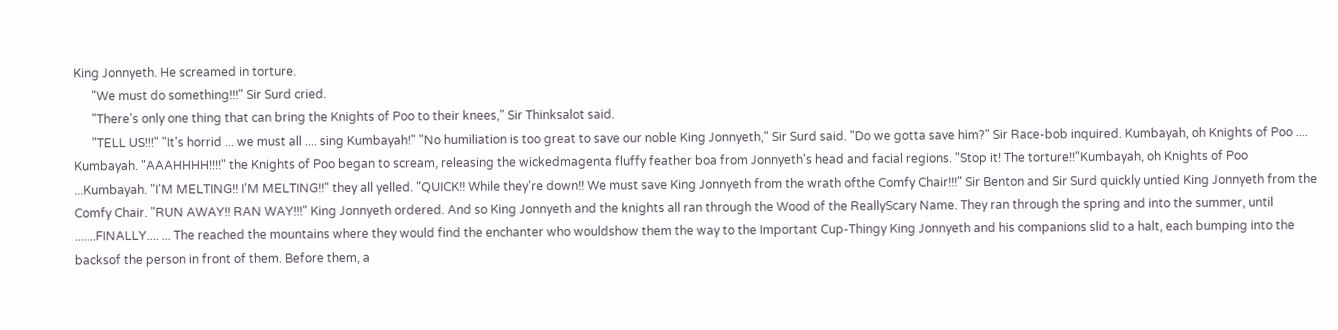King Jonnyeth. He screamed in torture.
      "We must do something!!!" Sir Surd cried.
      "There's only one thing that can bring the Knights of Poo to their knees," Sir Thinksalot said.
      "TELL US!!!" "It's horrid ... we must all .... sing Kumbayah!" "No humiliation is too great to save our noble King Jonnyeth," Sir Surd said. "Do we gotta save him?" Sir Race-bob inquired. Kumbayah, oh Knights of Poo .... Kumbayah. "AAAHHHH!!!!" the Knights of Poo began to scream, releasing the wickedmagenta fluffy feather boa from Jonnyeth's head and facial regions. "Stop it! The torture!!"Kumbayah, oh Knights of Poo ...Kumbayah. "I'M MELTING!! I'M MELTING!!" they all yelled. "QUICK!! While they're down!! We must save King Jonnyeth from the wrath ofthe Comfy Chair!!!" Sir Benton and Sir Surd quickly untied King Jonnyeth from the Comfy Chair. "RUN AWAY!! RAN WAY!!!" King Jonnyeth ordered. And so King Jonnyeth and the knights all ran through the Wood of the ReallyScary Name. They ran through the spring and into the summer, until .......FINALLY.... ... The reached the mountains where they would find the enchanter who wouldshow them the way to the Important Cup-Thingy King Jonnyeth and his companions slid to a halt, each bumping into the backsof the person in front of them. Before them, a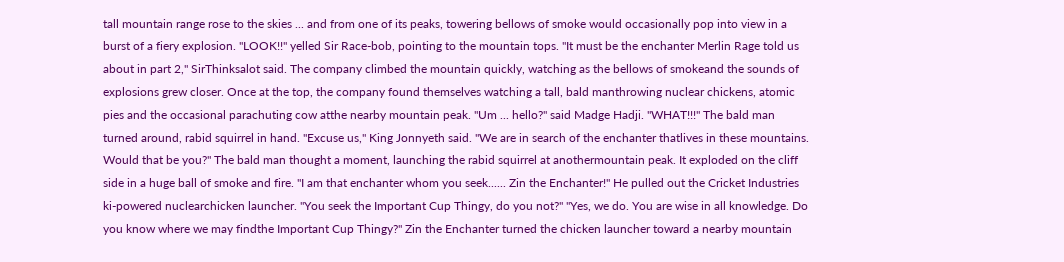tall mountain range rose to the skies ... and from one of its peaks, towering bellows of smoke would occasionally pop into view in a burst of a fiery explosion. "LOOK!!" yelled Sir Race-bob, pointing to the mountain tops. "It must be the enchanter Merlin Rage told us about in part 2," SirThinksalot said. The company climbed the mountain quickly, watching as the bellows of smokeand the sounds of explosions grew closer. Once at the top, the company found themselves watching a tall, bald manthrowing nuclear chickens, atomic pies and the occasional parachuting cow atthe nearby mountain peak. "Um ... hello?" said Madge Hadji. "WHAT!!!" The bald man turned around, rabid squirrel in hand. "Excuse us," King Jonnyeth said. "We are in search of the enchanter thatlives in these mountains. Would that be you?" The bald man thought a moment, launching the rabid squirrel at anothermountain peak. It exploded on the cliff side in a huge ball of smoke and fire. "I am that enchanter whom you seek...... Zin the Enchanter!" He pulled out the Cricket Industries ki-powered nuclearchicken launcher. "You seek the Important Cup Thingy, do you not?" "Yes, we do. You are wise in all knowledge. Do you know where we may findthe Important Cup Thingy?" Zin the Enchanter turned the chicken launcher toward a nearby mountain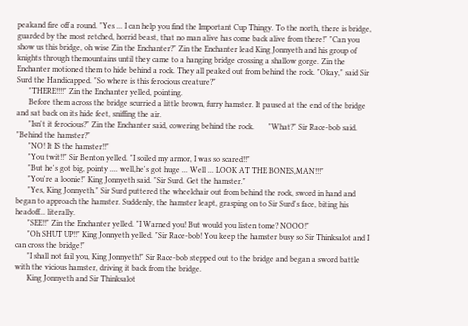peakand fire off a round. "Yes ... I can help you find the Important Cup Thingy. To the north, there is bridge, guarded by the most retched, horrid beast, that no man alive has come back alive from there!" "Can you show us this bridge, oh wise Zin the Enchanter?" Zin the Enchanter lead King Jonnyeth and his group of knights through themountains until they came to a hanging bridge crossing a shallow gorge. Zin the Enchanter motioned them to hide behind a rock. They all peaked out from behind the rock. "Okay," said Sir Surd the Handicapped. "So where is this ferocious creature?"
      "THERE!!!!" Zin the Enchanter yelled, pointing.
      Before them across the bridge scurried a little brown, furry hamster. It paused at the end of the bridge and sat back on its hide feet, sniffing the air.
      "Isn't it ferocious?" Zin the Enchanter said, cowering behind the rock.       "What?" Sir Race-bob said. "Behind the hamster?"
      "NO! It IS the hamster!!"
      "You twit!!" Sir Benton yelled. "I soiled my armor, I was so scared!!"
      "But he's got big, pointy .... well,he's got huge ... Well ... LOOK AT THE BONES,MAN!!!"
      "You're a loonie!" King Jonnyeth said. "Sir Surd. Get the hamster."
      "Yes, King Jonnyeth." Sir Surd puttered the wheelchair out from behind the rock, sword in hand and began to approach the hamster. Suddenly, the hamster leapt, grasping on to Sir Surd's face, biting his headoff... literally.
      "SEE!!" Zin the Enchanter yelled. "I Warned you! But would you listen tome? NOOO!"
      "Oh SHUT UP!!" King Jonnyeth yelled. "Sir Race-bob! You keep the hamster busy so Sir Thinksalot and I can cross the bridge!"
      "I shall not fail you, King Jonnyeth!" Sir Race-bob stepped out to the bridge and began a sword battle with the vicious hamster, driving it back from the bridge.
      King Jonnyeth and Sir Thinksalot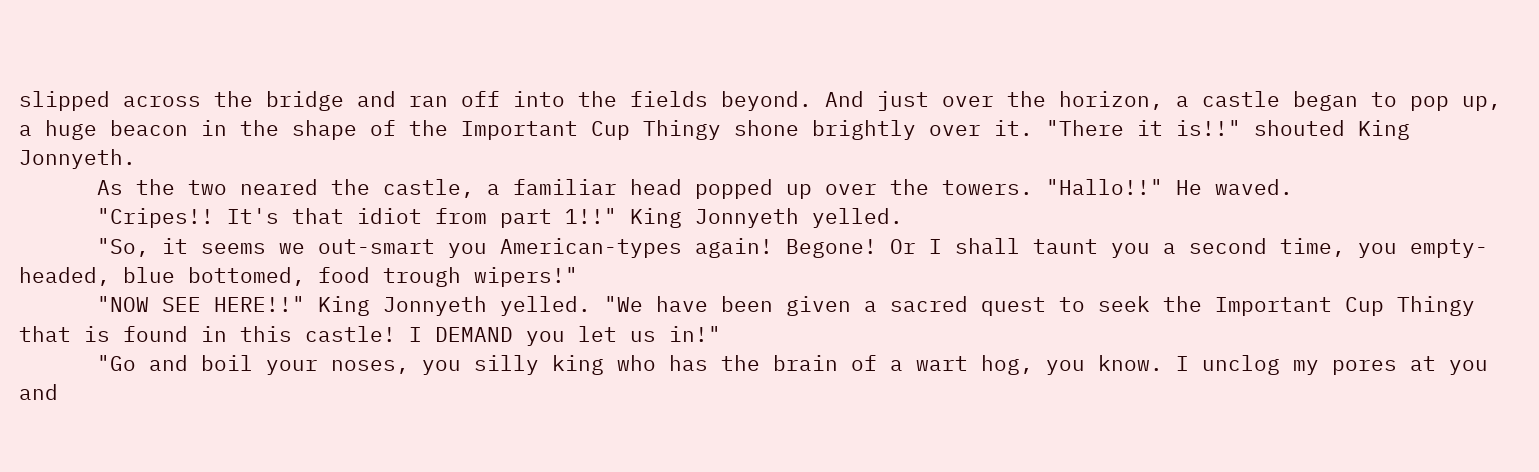slipped across the bridge and ran off into the fields beyond. And just over the horizon, a castle began to pop up, a huge beacon in the shape of the Important Cup Thingy shone brightly over it. "There it is!!" shouted King Jonnyeth.
      As the two neared the castle, a familiar head popped up over the towers. "Hallo!!" He waved.
      "Cripes!! It's that idiot from part 1!!" King Jonnyeth yelled.
      "So, it seems we out-smart you American-types again! Begone! Or I shall taunt you a second time, you empty-headed, blue bottomed, food trough wipers!"
      "NOW SEE HERE!!" King Jonnyeth yelled. "We have been given a sacred quest to seek the Important Cup Thingy that is found in this castle! I DEMAND you let us in!"
      "Go and boil your noses, you silly king who has the brain of a wart hog, you know. I unclog my pores at you and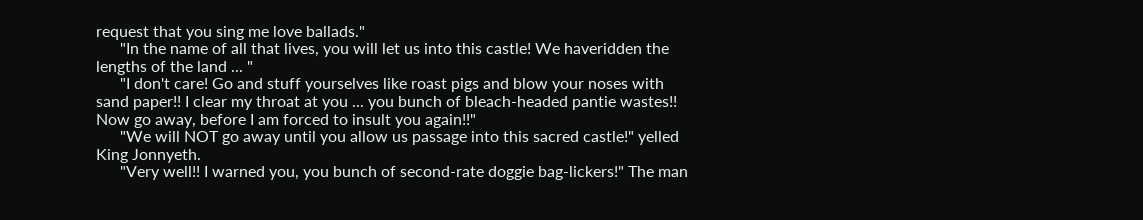request that you sing me love ballads."
      "In the name of all that lives, you will let us into this castle! We haveridden the lengths of the land ... "
      "I don't care! Go and stuff yourselves like roast pigs and blow your noses with sand paper!! I clear my throat at you ... you bunch of bleach-headed pantie wastes!! Now go away, before I am forced to insult you again!!"
      "We will NOT go away until you allow us passage into this sacred castle!" yelled King Jonnyeth.
      "Very well!! I warned you, you bunch of second-rate doggie bag-lickers!" The man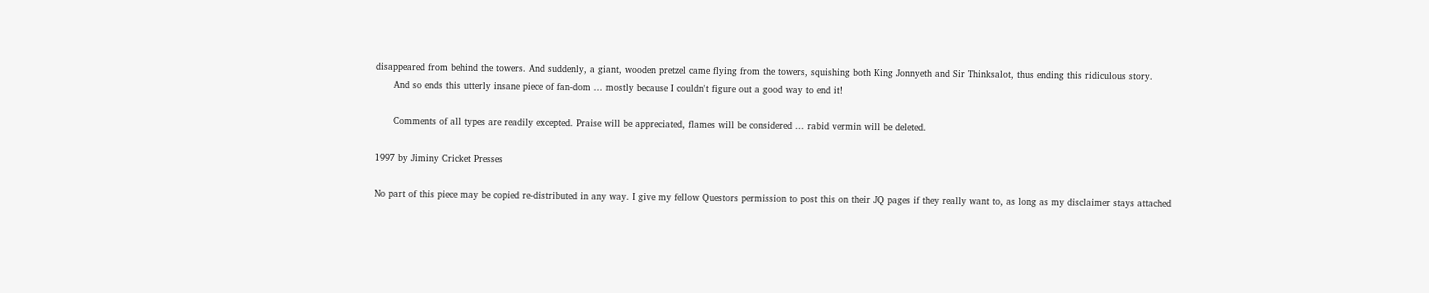disappeared from behind the towers. And suddenly, a giant, wooden pretzel came flying from the towers, squishing both King Jonnyeth and Sir Thinksalot, thus ending this ridiculous story.
      And so ends this utterly insane piece of fan-dom ... mostly because I couldn't figure out a good way to end it!

      Comments of all types are readily excepted. Praise will be appreciated, flames will be considered ... rabid vermin will be deleted.

1997 by Jiminy Cricket Presses

No part of this piece may be copied re-distributed in any way. I give my fellow Questors permission to post this on their JQ pages if they really want to, as long as my disclaimer stays attached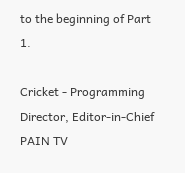to the beginning of Part 1.

Cricket - Programming Director, Editor-in-Chief PAIN TV